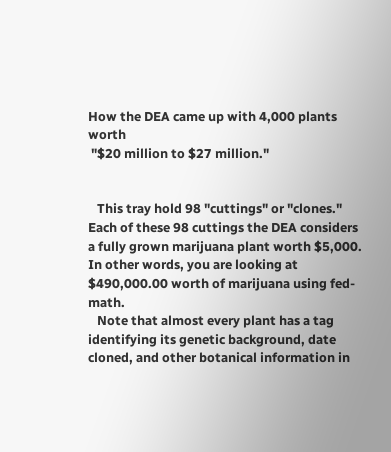How the DEA came up with 4,000 plants worth
 "$20 million to $27 million."


   This tray hold 98 "cuttings" or "clones." Each of these 98 cuttings the DEA considers a fully grown marijuana plant worth $5,000. In other words, you are looking at $490,000.00 worth of marijuana using fed-math.
   Note that almost every plant has a tag identifying its genetic background, date cloned, and other botanical information in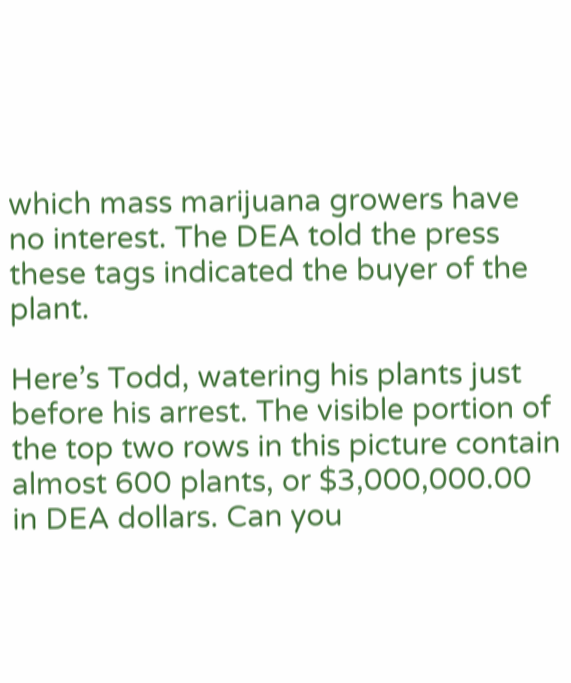which mass marijuana growers have no interest. The DEA told the press these tags indicated the buyer of the plant.

Here’s Todd, watering his plants just before his arrest. The visible portion of the top two rows in this picture contain almost 600 plants, or $3,000,000.00 in DEA dollars. Can you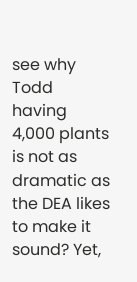see why Todd having 4,000 plants is not as dramatic as the DEA likes to make it sound? Yet,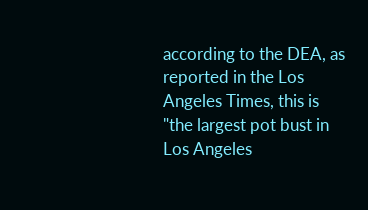according to the DEA, as reported in the Los Angeles Times, this is "the largest pot bust in Los Angeles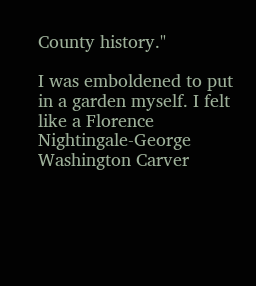County history."

I was emboldened to put in a garden myself. I felt
like a Florence Nightingale-George Washington Carver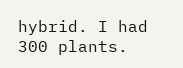hybrid. I had 300 plants.